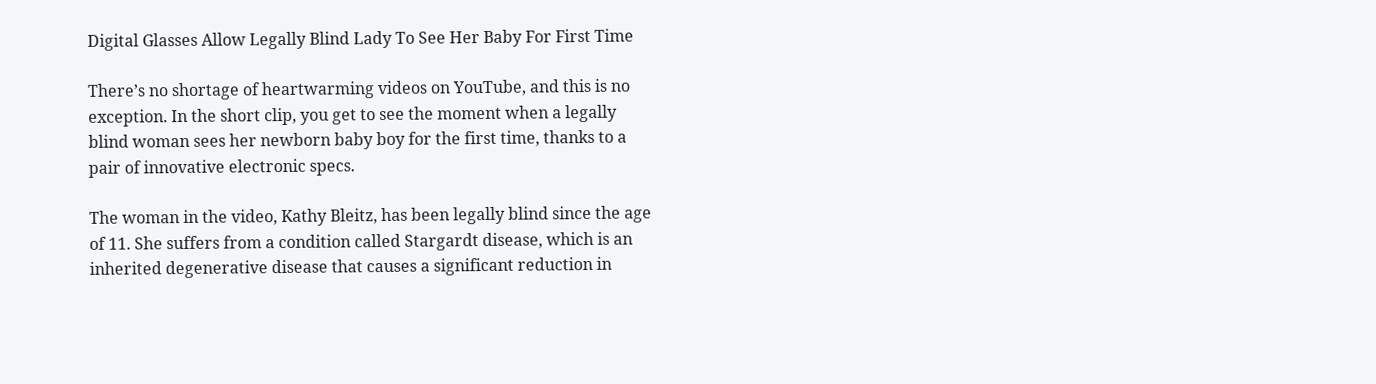Digital Glasses Allow Legally Blind Lady To See Her Baby For First Time

There’s no shortage of heartwarming videos on YouTube, and this is no exception. In the short clip, you get to see the moment when a legally blind woman sees her newborn baby boy for the first time, thanks to a pair of innovative electronic specs.

The woman in the video, Kathy Bleitz, has been legally blind since the age of 11. She suffers from a condition called Stargardt disease, which is an inherited degenerative disease that causes a significant reduction in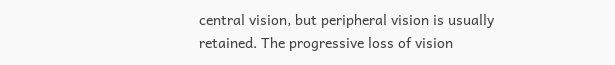central vision, but peripheral vision is usually retained. The progressive loss of vision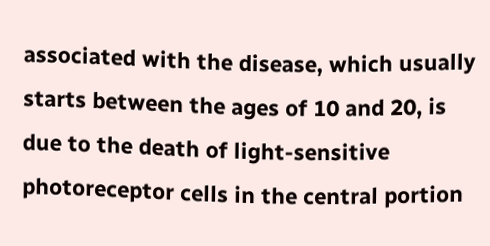associated with the disease, which usually starts between the ages of 10 and 20, is due to the death of light-sensitive photoreceptor cells in the central portion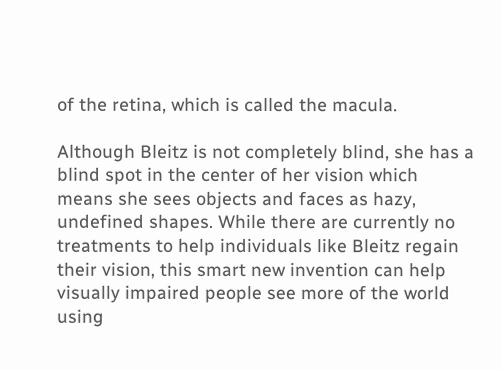of the retina, which is called the macula.

Although Bleitz is not completely blind, she has a blind spot in the center of her vision which means she sees objects and faces as hazy, undefined shapes. While there are currently no treatments to help individuals like Bleitz regain their vision, this smart new invention can help visually impaired people see more of the world using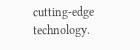cutting-edge technology.